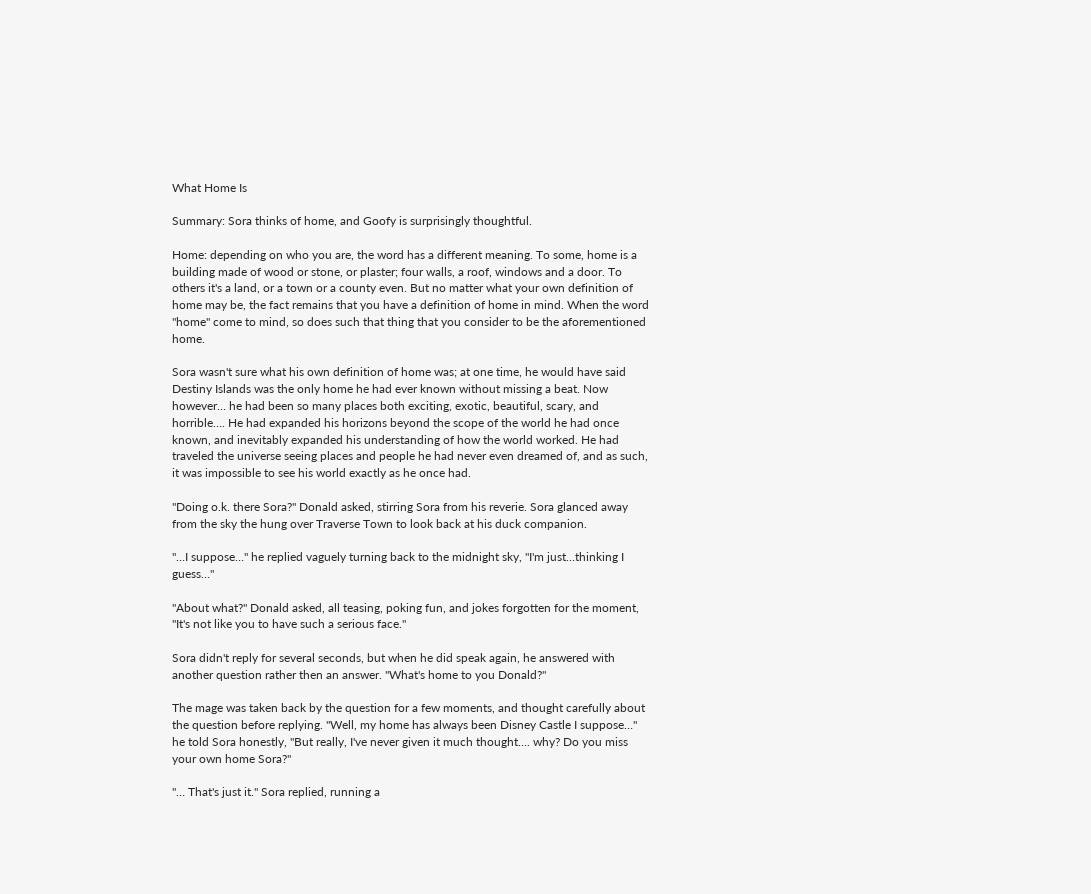What Home Is

Summary: Sora thinks of home, and Goofy is surprisingly thoughtful.

Home: depending on who you are, the word has a different meaning. To some, home is a building made of wood or stone, or plaster; four walls, a roof, windows and a door. To others it's a land, or a town or a county even. But no matter what your own definition of home may be, the fact remains that you have a definition of home in mind. When the word "home" come to mind, so does such that thing that you consider to be the aforementioned home.

Sora wasn't sure what his own definition of home was; at one time, he would have said Destiny Islands was the only home he had ever known without missing a beat. Now however… he had been so many places both exciting, exotic, beautiful, scary, and horrible…. He had expanded his horizons beyond the scope of the world he had once known, and inevitably expanded his understanding of how the world worked. He had traveled the universe seeing places and people he had never even dreamed of, and as such, it was impossible to see his world exactly as he once had.

"Doing o.k. there Sora?" Donald asked, stirring Sora from his reverie. Sora glanced away from the sky the hung over Traverse Town to look back at his duck companion.

"…I suppose…" he replied vaguely turning back to the midnight sky, "I'm just…thinking I guess…"

"About what?" Donald asked, all teasing, poking fun, and jokes forgotten for the moment, "It's not like you to have such a serious face."

Sora didn't reply for several seconds, but when he did speak again, he answered with another question rather then an answer. "What's home to you Donald?"

The mage was taken back by the question for a few moments, and thought carefully about the question before replying. "Well, my home has always been Disney Castle I suppose…" he told Sora honestly, "But really, I've never given it much thought…. why? Do you miss your own home Sora?"

"… That's just it." Sora replied, running a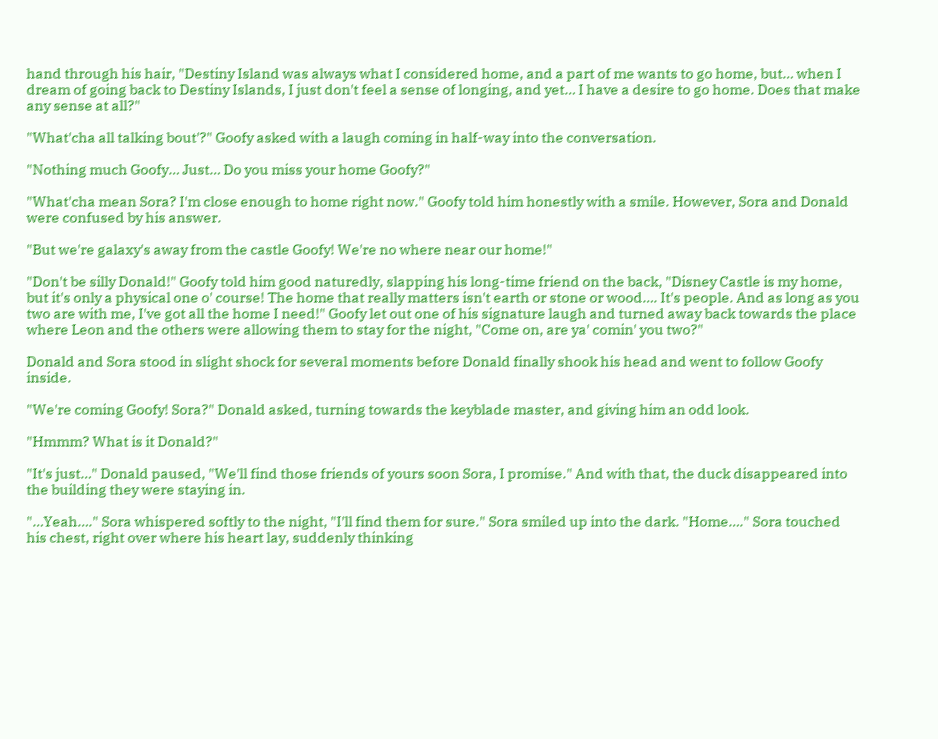hand through his hair, "Destiny Island was always what I considered home, and a part of me wants to go home, but… when I dream of going back to Destiny Islands, I just don't feel a sense of longing, and yet… I have a desire to go home. Does that make any sense at all?"

"What'cha all talking bout'?" Goofy asked with a laugh coming in half-way into the conversation.

"Nothing much Goofy… Just… Do you miss your home Goofy?"

"What'cha mean Sora? I'm close enough to home right now." Goofy told him honestly with a smile. However, Sora and Donald were confused by his answer.

"But we're galaxy's away from the castle Goofy! We're no where near our home!"

"Don't be silly Donald!" Goofy told him good naturedly, slapping his long-time friend on the back, "Disney Castle is my home, but it's only a physical one o' course! The home that really matters isn't earth or stone or wood…. It's people. And as long as you two are with me, I've got all the home I need!" Goofy let out one of his signature laugh and turned away back towards the place where Leon and the others were allowing them to stay for the night, "Come on, are ya' comin' you two?"

Donald and Sora stood in slight shock for several moments before Donald finally shook his head and went to follow Goofy inside.

"We're coming Goofy! Sora?" Donald asked, turning towards the keyblade master, and giving him an odd look.

"Hmmm? What is it Donald?"

"It's just…" Donald paused, "We'll find those friends of yours soon Sora, I promise." And with that, the duck disappeared into the building they were staying in.

"…Yeah…." Sora whispered softly to the night, "I'll find them for sure." Sora smiled up into the dark. "Home…." Sora touched his chest, right over where his heart lay, suddenly thinking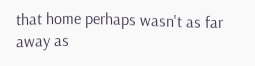that home perhaps wasn't as far away as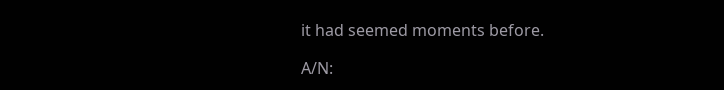it had seemed moments before.

A/N: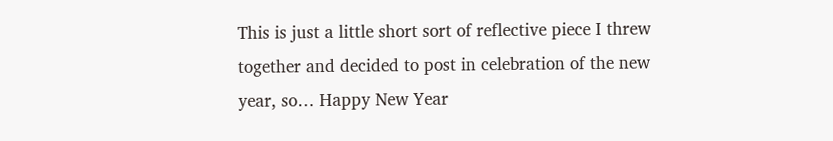This is just a little short sort of reflective piece I threw together and decided to post in celebration of the new year, so… Happy New Year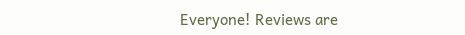Everyone! Reviews are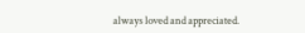always loved and appreciated.